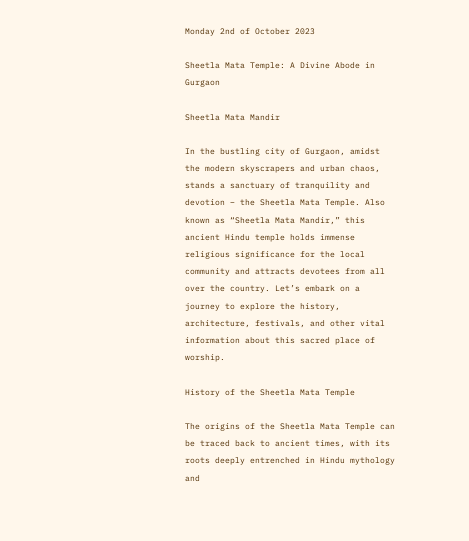Monday 2nd of October 2023

Sheetla Mata Temple: A Divine Abode in Gurgaon

Sheetla Mata Mandir

In the bustling city of Gurgaon, amidst the modern skyscrapers and urban chaos, stands a sanctuary of tranquility and devotion – the Sheetla Mata Temple. Also known as “Sheetla Mata Mandir,” this ancient Hindu temple holds immense religious significance for the local community and attracts devotees from all over the country. Let’s embark on a journey to explore the history, architecture, festivals, and other vital information about this sacred place of worship.

History of the Sheetla Mata Temple

The origins of the Sheetla Mata Temple can be traced back to ancient times, with its roots deeply entrenched in Hindu mythology and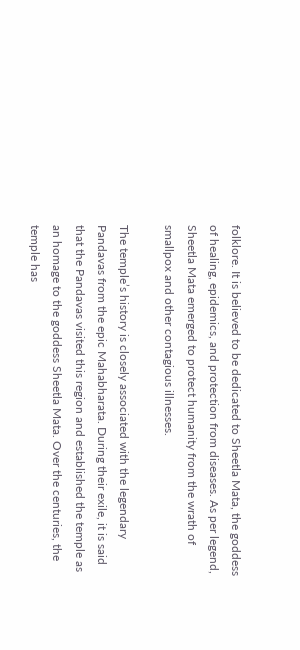folklore. It is believed to be dedicated to Sheetla Mata, the goddess of healing, epidemics, and protection from diseases. As per legend, Sheetla Mata emerged to protect humanity from the wrath of smallpox and other contagious illnesses.

The temple’s history is closely associated with the legendary Pandavas from the epic Mahabharata. During their exile, it is said that the Pandavas visited this region and established the temple as an homage to the goddess Sheetla Mata. Over the centuries, the temple has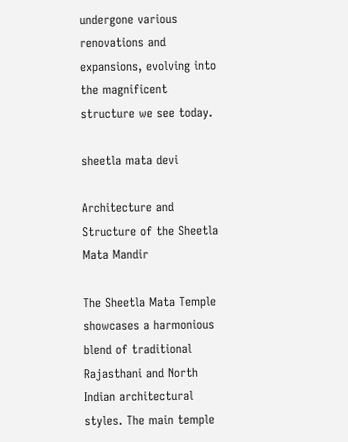undergone various renovations and expansions, evolving into the magnificent structure we see today.

sheetla mata devi

Architecture and Structure of the Sheetla Mata Mandir

The Sheetla Mata Temple showcases a harmonious blend of traditional Rajasthani and North Indian architectural styles. The main temple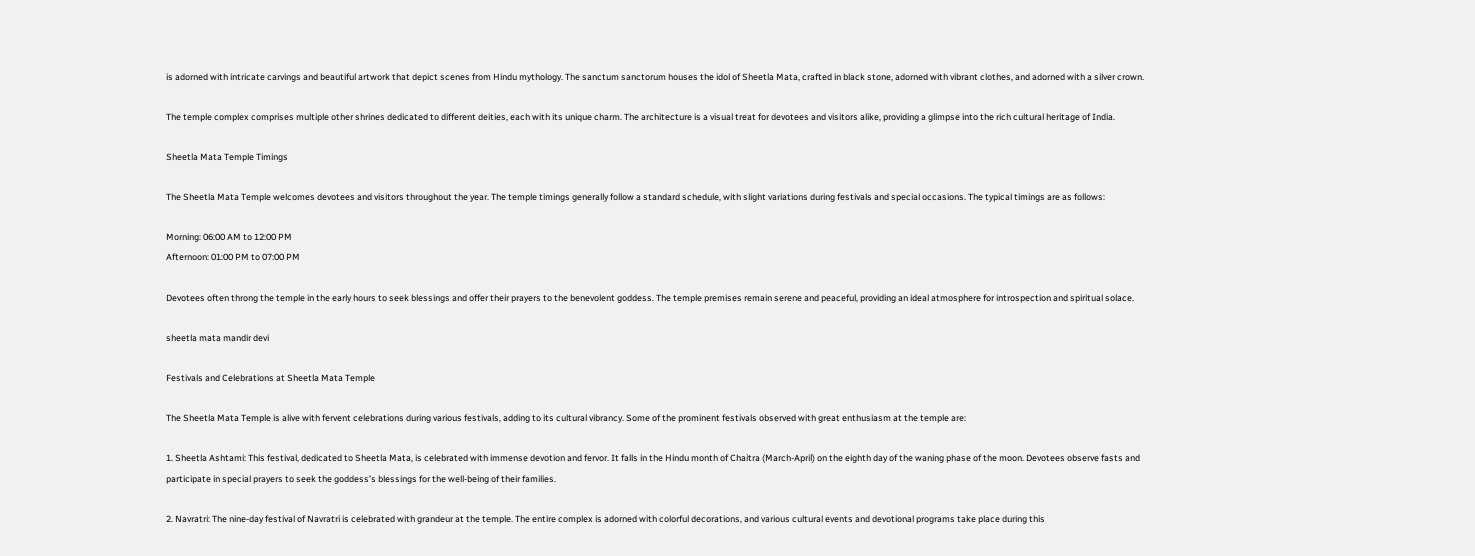is adorned with intricate carvings and beautiful artwork that depict scenes from Hindu mythology. The sanctum sanctorum houses the idol of Sheetla Mata, crafted in black stone, adorned with vibrant clothes, and adorned with a silver crown.

The temple complex comprises multiple other shrines dedicated to different deities, each with its unique charm. The architecture is a visual treat for devotees and visitors alike, providing a glimpse into the rich cultural heritage of India.

Sheetla Mata Temple Timings

The Sheetla Mata Temple welcomes devotees and visitors throughout the year. The temple timings generally follow a standard schedule, with slight variations during festivals and special occasions. The typical timings are as follows:

Morning: 06:00 AM to 12:00 PM
Afternoon: 01:00 PM to 07:00 PM

Devotees often throng the temple in the early hours to seek blessings and offer their prayers to the benevolent goddess. The temple premises remain serene and peaceful, providing an ideal atmosphere for introspection and spiritual solace.

sheetla mata mandir devi

Festivals and Celebrations at Sheetla Mata Temple

The Sheetla Mata Temple is alive with fervent celebrations during various festivals, adding to its cultural vibrancy. Some of the prominent festivals observed with great enthusiasm at the temple are:

1. Sheetla Ashtami: This festival, dedicated to Sheetla Mata, is celebrated with immense devotion and fervor. It falls in the Hindu month of Chaitra (March-April) on the eighth day of the waning phase of the moon. Devotees observe fasts and participate in special prayers to seek the goddess’s blessings for the well-being of their families.

2. Navratri: The nine-day festival of Navratri is celebrated with grandeur at the temple. The entire complex is adorned with colorful decorations, and various cultural events and devotional programs take place during this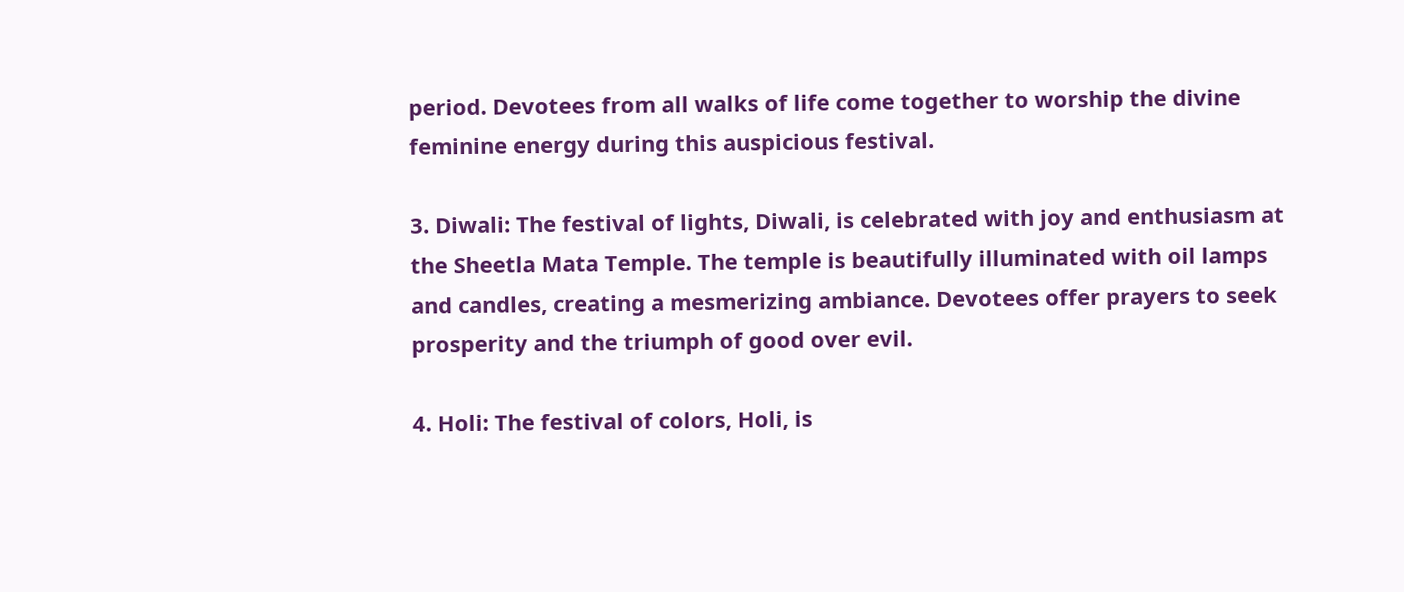period. Devotees from all walks of life come together to worship the divine feminine energy during this auspicious festival.

3. Diwali: The festival of lights, Diwali, is celebrated with joy and enthusiasm at the Sheetla Mata Temple. The temple is beautifully illuminated with oil lamps and candles, creating a mesmerizing ambiance. Devotees offer prayers to seek prosperity and the triumph of good over evil.

4. Holi: The festival of colors, Holi, is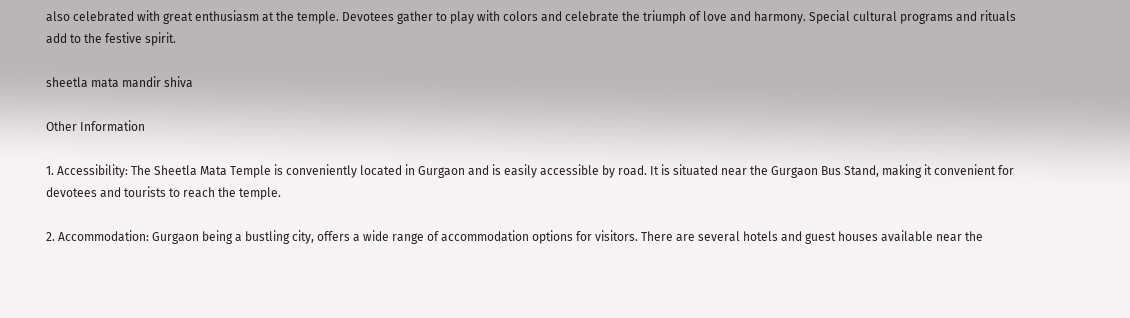also celebrated with great enthusiasm at the temple. Devotees gather to play with colors and celebrate the triumph of love and harmony. Special cultural programs and rituals add to the festive spirit.

sheetla mata mandir shiva

Other Information

1. Accessibility: The Sheetla Mata Temple is conveniently located in Gurgaon and is easily accessible by road. It is situated near the Gurgaon Bus Stand, making it convenient for devotees and tourists to reach the temple.

2. Accommodation: Gurgaon being a bustling city, offers a wide range of accommodation options for visitors. There are several hotels and guest houses available near the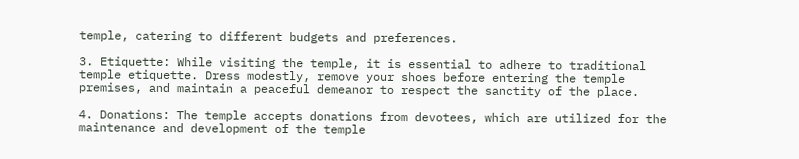temple, catering to different budgets and preferences.

3. Etiquette: While visiting the temple, it is essential to adhere to traditional temple etiquette. Dress modestly, remove your shoes before entering the temple premises, and maintain a peaceful demeanor to respect the sanctity of the place.

4. Donations: The temple accepts donations from devotees, which are utilized for the maintenance and development of the temple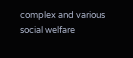complex and various social welfare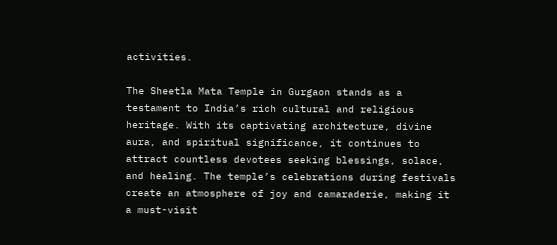activities.

The Sheetla Mata Temple in Gurgaon stands as a testament to India’s rich cultural and religious heritage. With its captivating architecture, divine aura, and spiritual significance, it continues to attract countless devotees seeking blessings, solace, and healing. The temple’s celebrations during festivals create an atmosphere of joy and camaraderie, making it a must-visit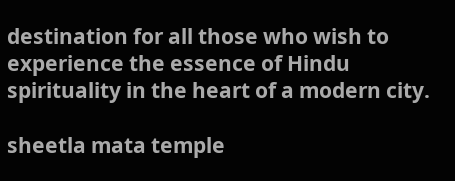destination for all those who wish to experience the essence of Hindu spirituality in the heart of a modern city.

sheetla mata temple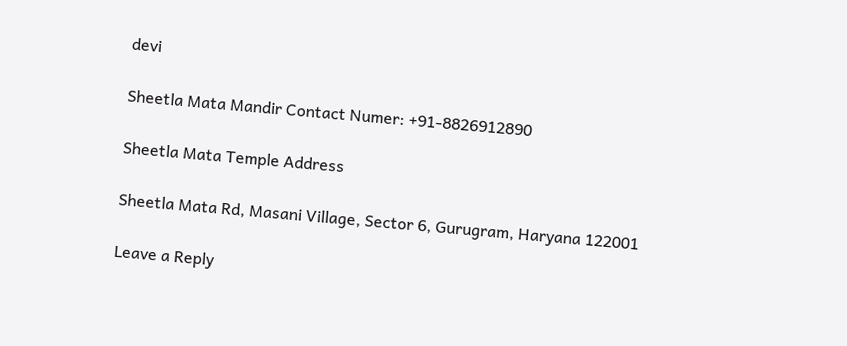devi

Sheetla Mata Mandir Contact Numer: +91-8826912890

Sheetla Mata Temple Address

Sheetla Mata Rd, Masani Village, Sector 6, Gurugram, Haryana 122001

Leave a Reply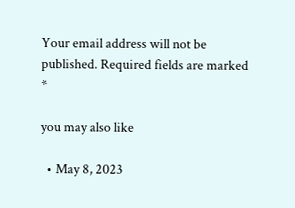Your email address will not be published. Required fields are marked *

you may also like

  • May 8, 2023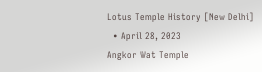Lotus Temple History [New Delhi]
  • April 28, 2023
Angkor Wat Temple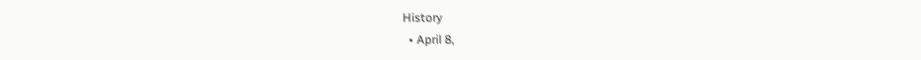History
  • April 8,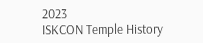2023
ISKCON Temple History